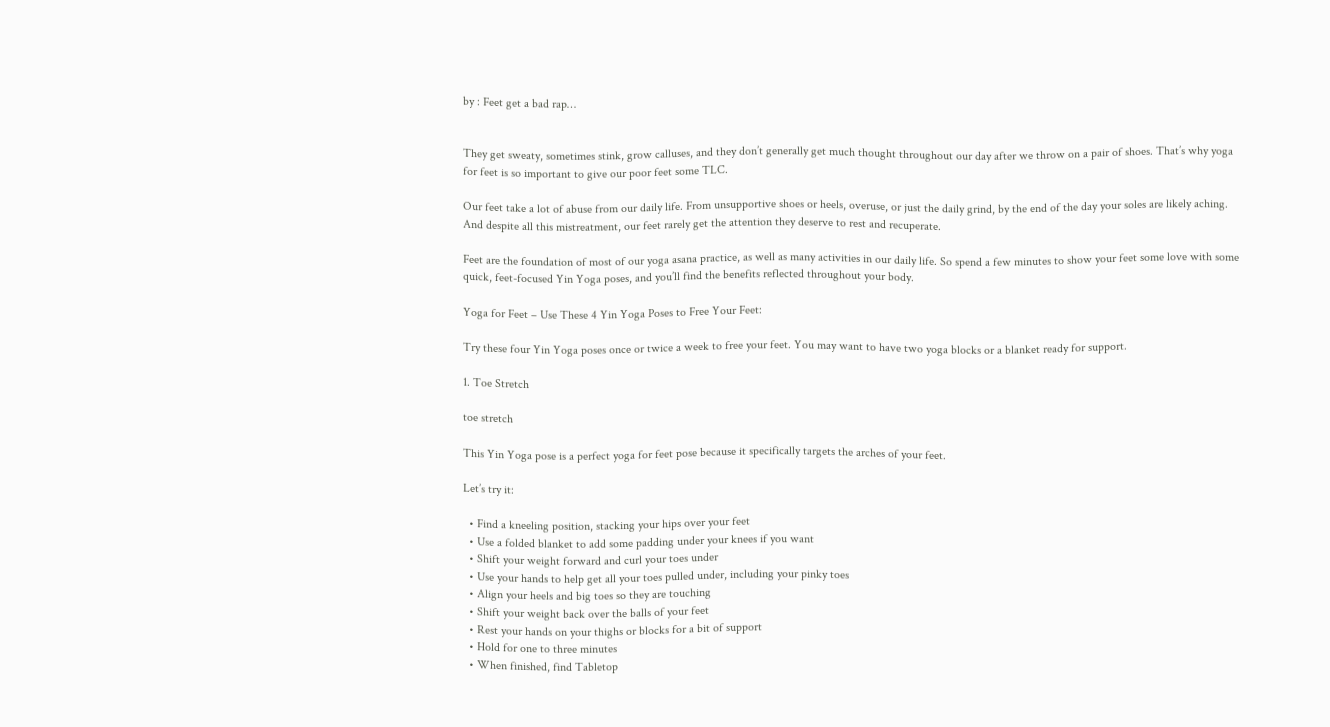by : Feet get a bad rap…


They get sweaty, sometimes stink, grow calluses, and they don’t generally get much thought throughout our day after we throw on a pair of shoes. That’s why yoga for feet is so important to give our poor feet some TLC.

Our feet take a lot of abuse from our daily life. From unsupportive shoes or heels, overuse, or just the daily grind, by the end of the day your soles are likely aching. And despite all this mistreatment, our feet rarely get the attention they deserve to rest and recuperate.

Feet are the foundation of most of our yoga asana practice, as well as many activities in our daily life. So spend a few minutes to show your feet some love with some quick, feet-focused Yin Yoga poses, and you’ll find the benefits reflected throughout your body.

Yoga for Feet – Use These 4 Yin Yoga Poses to Free Your Feet:

Try these four Yin Yoga poses once or twice a week to free your feet. You may want to have two yoga blocks or a blanket ready for support.

1. Toe Stretch

toe stretch

This Yin Yoga pose is a perfect yoga for feet pose because it specifically targets the arches of your feet.

Let’s try it:

  • Find a kneeling position, stacking your hips over your feet
  • Use a folded blanket to add some padding under your knees if you want
  • Shift your weight forward and curl your toes under
  • Use your hands to help get all your toes pulled under, including your pinky toes
  • Align your heels and big toes so they are touching
  • Shift your weight back over the balls of your feet
  • Rest your hands on your thighs or blocks for a bit of support
  • Hold for one to three minutes
  • When finished, find Tabletop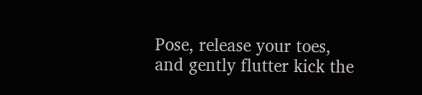Pose, release your toes, and gently flutter kick the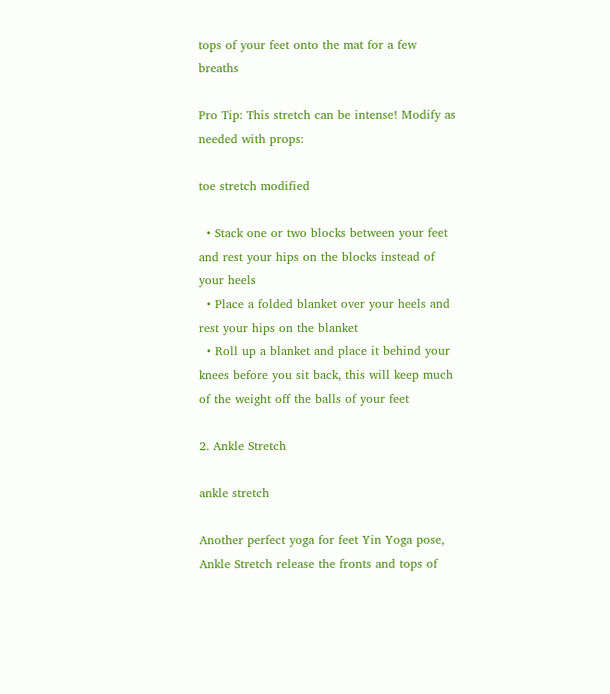tops of your feet onto the mat for a few breaths

Pro Tip: This stretch can be intense! Modify as needed with props:

toe stretch modified

  • Stack one or two blocks between your feet and rest your hips on the blocks instead of your heels
  • Place a folded blanket over your heels and rest your hips on the blanket
  • Roll up a blanket and place it behind your knees before you sit back, this will keep much of the weight off the balls of your feet

2. Ankle Stretch

ankle stretch

Another perfect yoga for feet Yin Yoga pose, Ankle Stretch release the fronts and tops of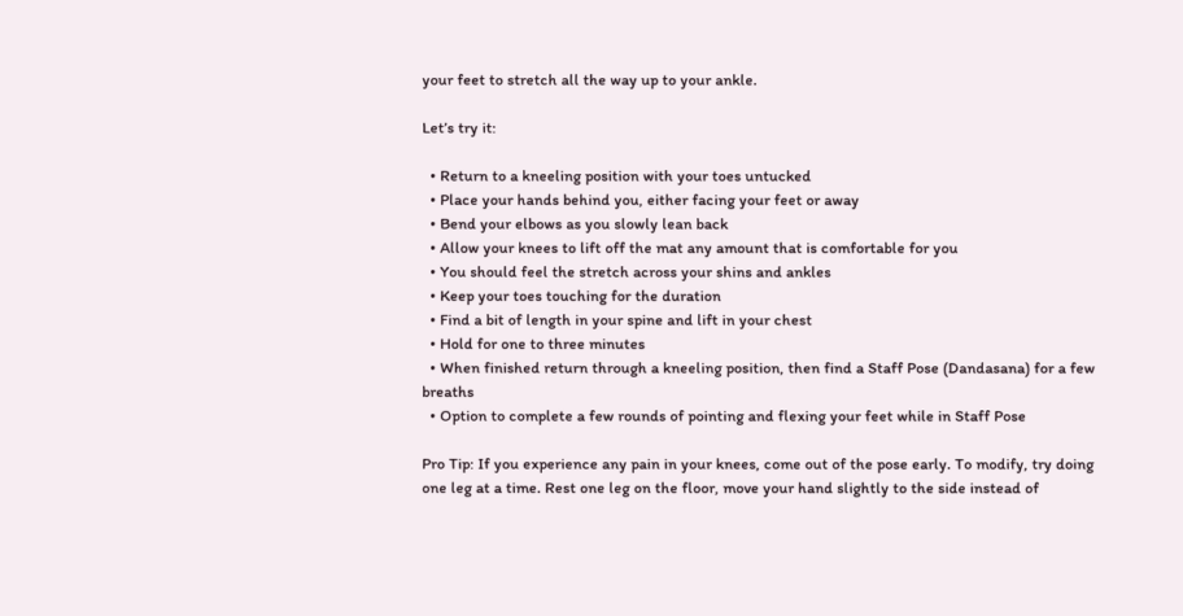your feet to stretch all the way up to your ankle.

Let’s try it:

  • Return to a kneeling position with your toes untucked
  • Place your hands behind you, either facing your feet or away
  • Bend your elbows as you slowly lean back
  • Allow your knees to lift off the mat any amount that is comfortable for you
  • You should feel the stretch across your shins and ankles
  • Keep your toes touching for the duration
  • Find a bit of length in your spine and lift in your chest
  • Hold for one to three minutes
  • When finished return through a kneeling position, then find a Staff Pose (Dandasana) for a few breaths
  • Option to complete a few rounds of pointing and flexing your feet while in Staff Pose

Pro Tip: If you experience any pain in your knees, come out of the pose early. To modify, try doing one leg at a time. Rest one leg on the floor, move your hand slightly to the side instead of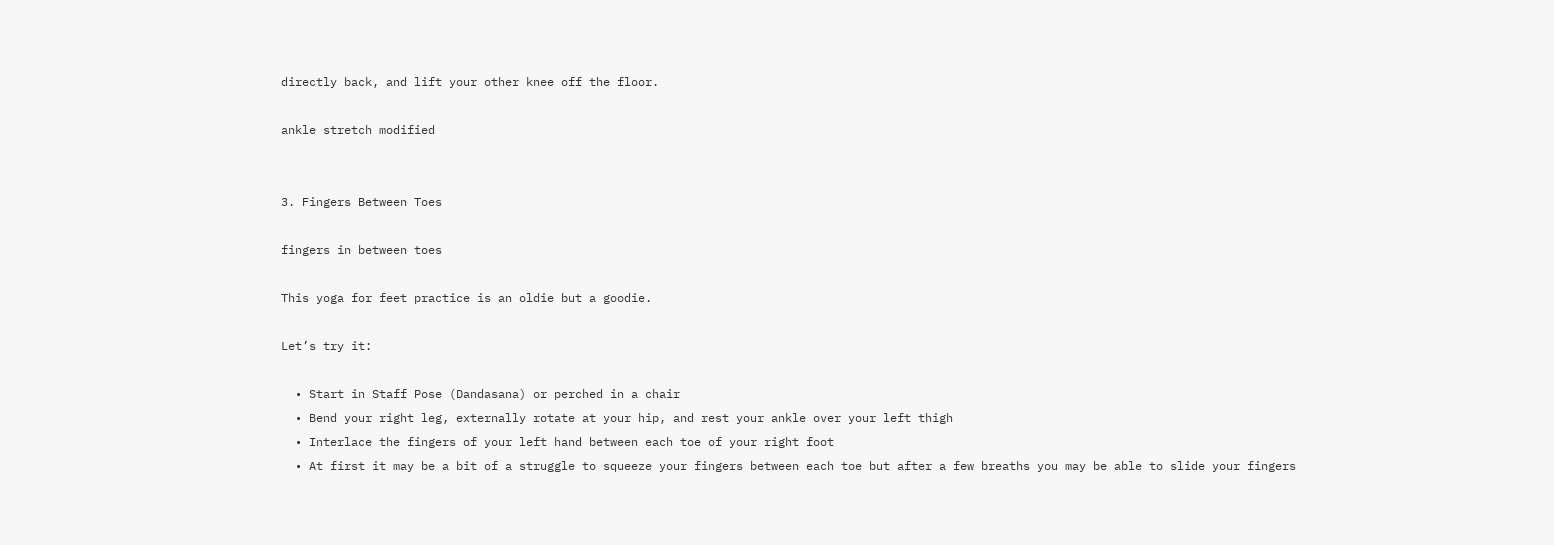directly back, and lift your other knee off the floor.

ankle stretch modified


3. Fingers Between Toes

fingers in between toes

This yoga for feet practice is an oldie but a goodie.

Let’s try it:

  • Start in Staff Pose (Dandasana) or perched in a chair
  • Bend your right leg, externally rotate at your hip, and rest your ankle over your left thigh
  • Interlace the fingers of your left hand between each toe of your right foot
  • At first it may be a bit of a struggle to squeeze your fingers between each toe but after a few breaths you may be able to slide your fingers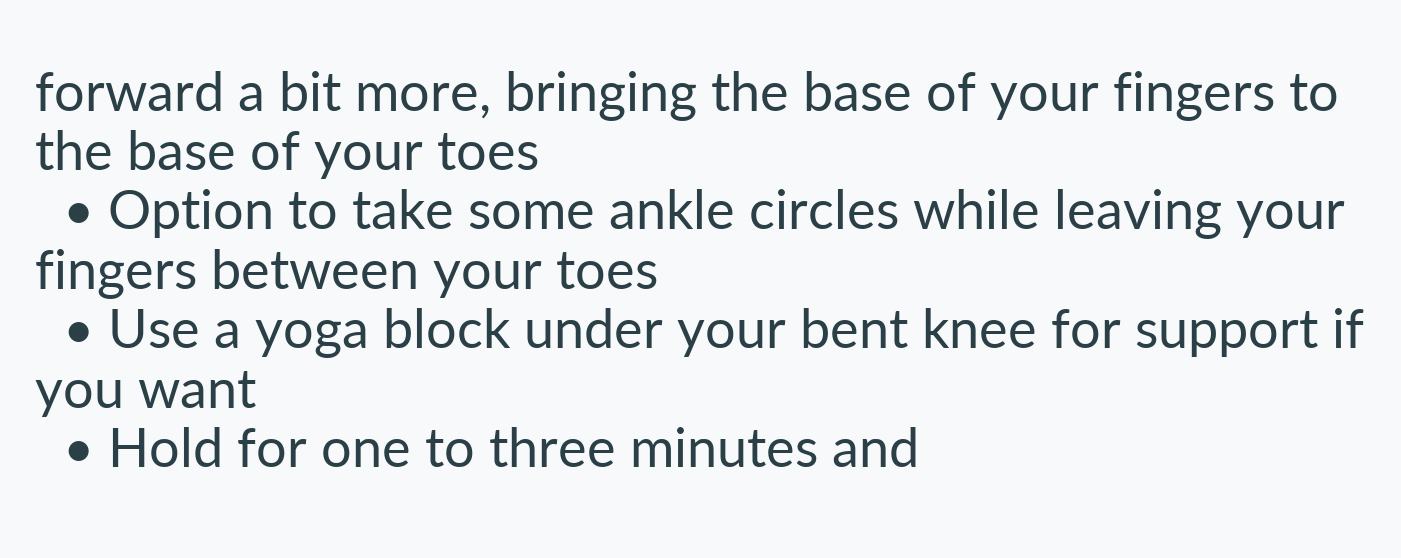forward a bit more, bringing the base of your fingers to the base of your toes
  • Option to take some ankle circles while leaving your fingers between your toes
  • Use a yoga block under your bent knee for support if you want
  • Hold for one to three minutes and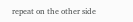repeat on the other side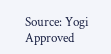Source: Yogi Approved